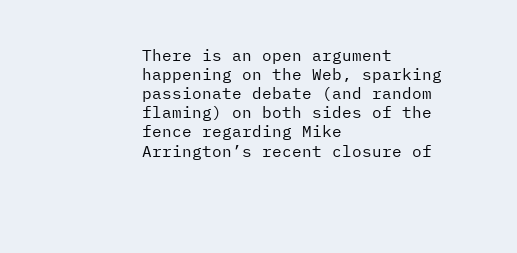There is an open argument happening on the Web, sparking passionate debate (and random flaming) on both sides of the fence regarding Mike Arrington’s recent closure of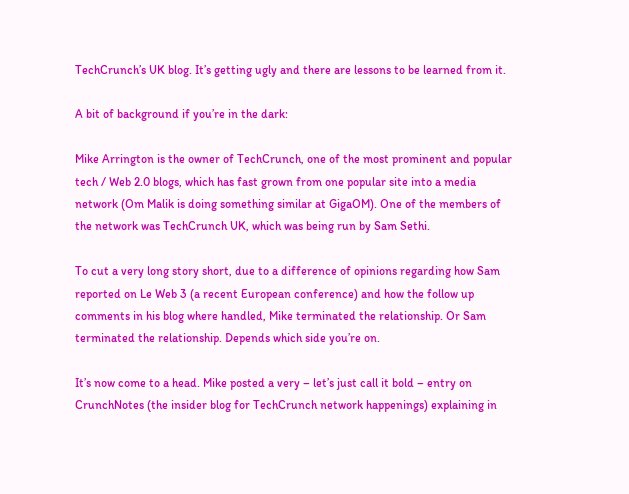TechCrunch’s UK blog. It’s getting ugly and there are lessons to be learned from it.

A bit of background if you’re in the dark:

Mike Arrington is the owner of TechCrunch, one of the most prominent and popular tech / Web 2.0 blogs, which has fast grown from one popular site into a media network (Om Malik is doing something similar at GigaOM). One of the members of the network was TechCrunch UK, which was being run by Sam Sethi.

To cut a very long story short, due to a difference of opinions regarding how Sam reported on Le Web 3 (a recent European conference) and how the follow up comments in his blog where handled, Mike terminated the relationship. Or Sam terminated the relationship. Depends which side you’re on.

It’s now come to a head. Mike posted a very – let’s just call it bold – entry on CrunchNotes (the insider blog for TechCrunch network happenings) explaining in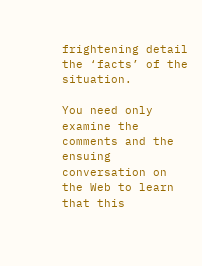frightening detail the ‘facts’ of the situation.

You need only examine the comments and the ensuing conversation on the Web to learn that this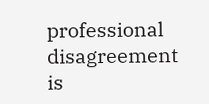professional disagreement is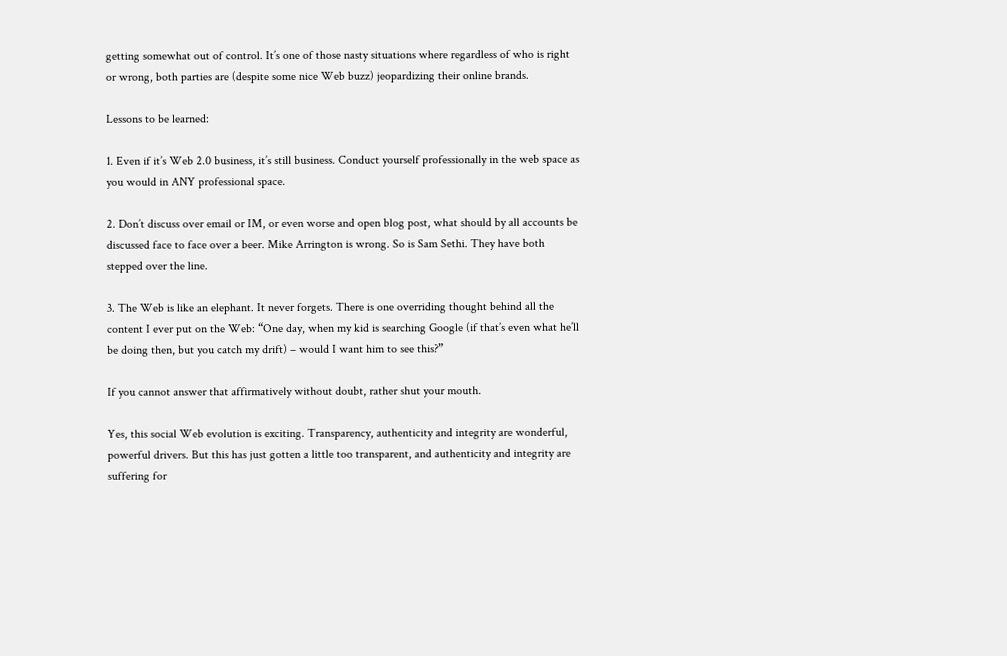getting somewhat out of control. It’s one of those nasty situations where regardless of who is right or wrong, both parties are (despite some nice Web buzz) jeopardizing their online brands.

Lessons to be learned:

1. Even if it’s Web 2.0 business, it’s still business. Conduct yourself professionally in the web space as you would in ANY professional space.

2. Don’t discuss over email or IM, or even worse and open blog post, what should by all accounts be discussed face to face over a beer. Mike Arrington is wrong. So is Sam Sethi. They have both stepped over the line.

3. The Web is like an elephant. It never forgets. There is one overriding thought behind all the content I ever put on the Web: “One day, when my kid is searching Google (if that’s even what he’ll be doing then, but you catch my drift) – would I want him to see this?”

If you cannot answer that affirmatively without doubt, rather shut your mouth.

Yes, this social Web evolution is exciting. Transparency, authenticity and integrity are wonderful, powerful drivers. But this has just gotten a little too transparent, and authenticity and integrity are suffering for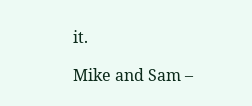it.

Mike and Sam –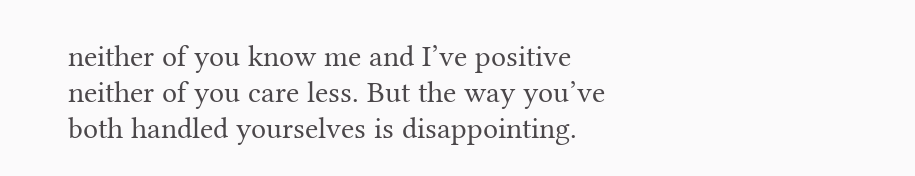neither of you know me and I’ve positive neither of you care less. But the way you’ve both handled yourselves is disappointing.